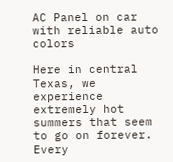AC Panel on car with reliable auto colors

Here in central Texas, we experience extremely hot summers that seem to go on forever. Every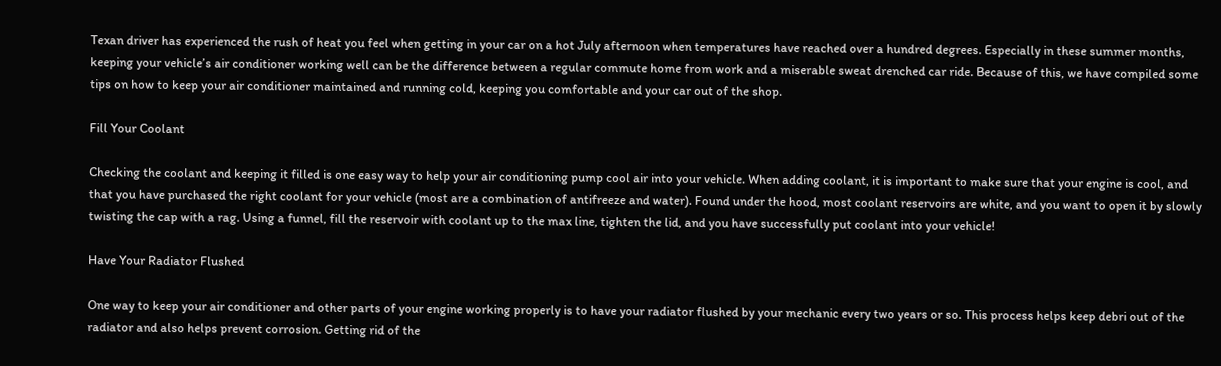Texan driver has experienced the rush of heat you feel when getting in your car on a hot July afternoon when temperatures have reached over a hundred degrees. Especially in these summer months, keeping your vehicle’s air conditioner working well can be the difference between a regular commute home from work and a miserable sweat drenched car ride. Because of this, we have compiled some tips on how to keep your air conditioner maintained and running cold, keeping you comfortable and your car out of the shop.

Fill Your Coolant

Checking the coolant and keeping it filled is one easy way to help your air conditioning pump cool air into your vehicle. When adding coolant, it is important to make sure that your engine is cool, and that you have purchased the right coolant for your vehicle (most are a combination of antifreeze and water). Found under the hood, most coolant reservoirs are white, and you want to open it by slowly twisting the cap with a rag. Using a funnel, fill the reservoir with coolant up to the max line, tighten the lid, and you have successfully put coolant into your vehicle!

Have Your Radiator Flushed

One way to keep your air conditioner and other parts of your engine working properly is to have your radiator flushed by your mechanic every two years or so. This process helps keep debri out of the radiator and also helps prevent corrosion. Getting rid of the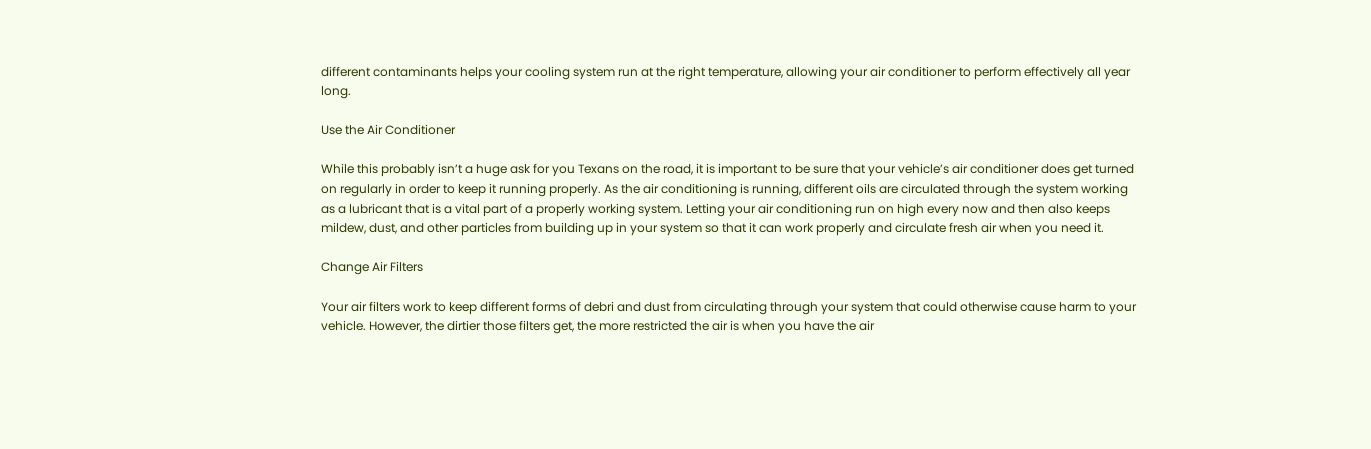different contaminants helps your cooling system run at the right temperature, allowing your air conditioner to perform effectively all year long.

Use the Air Conditioner

While this probably isn’t a huge ask for you Texans on the road, it is important to be sure that your vehicle’s air conditioner does get turned on regularly in order to keep it running properly. As the air conditioning is running, different oils are circulated through the system working as a lubricant that is a vital part of a properly working system. Letting your air conditioning run on high every now and then also keeps mildew, dust, and other particles from building up in your system so that it can work properly and circulate fresh air when you need it.

Change Air Filters

Your air filters work to keep different forms of debri and dust from circulating through your system that could otherwise cause harm to your vehicle. However, the dirtier those filters get, the more restricted the air is when you have the air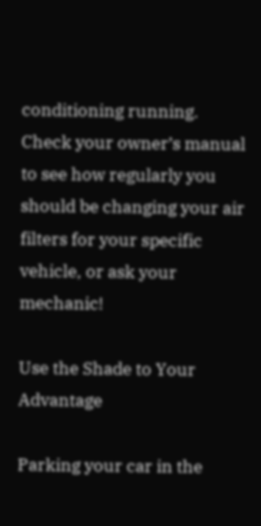conditioning running. Check your owner’s manual to see how regularly you should be changing your air filters for your specific vehicle, or ask your mechanic!

Use the Shade to Your Advantage

Parking your car in the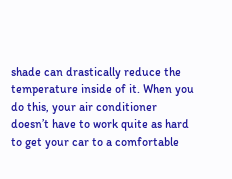shade can drastically reduce the temperature inside of it. When you do this, your air conditioner doesn’t have to work quite as hard to get your car to a comfortable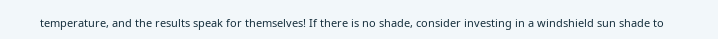temperature, and the results speak for themselves! If there is no shade, consider investing in a windshield sun shade to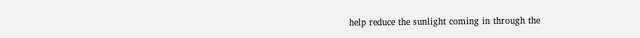help reduce the sunlight coming in through the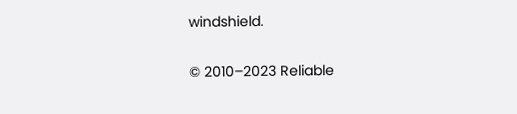windshield.

© 2010–2023 Reliable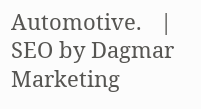Automotive.   |   SEO by Dagmar Marketing